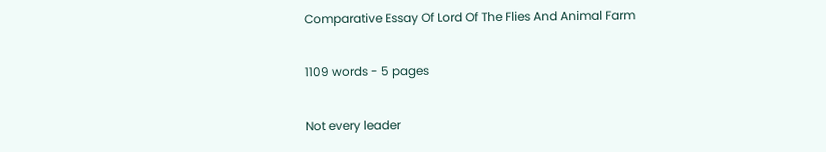Comparative Essay Of Lord Of The Flies And Animal Farm

1109 words - 5 pages

Not every leader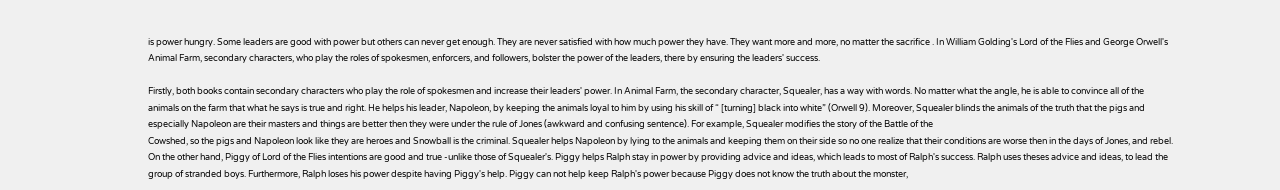is power hungry. Some leaders are good with power but others can never get enough. They are never satisfied with how much power they have. They want more and more, no matter the sacrifice . In William Golding's Lord of the Flies and George Orwell's Animal Farm, secondary characters, who play the roles of spokesmen, enforcers, and followers, bolster the power of the leaders, there by ensuring the leaders' success.

Firstly, both books contain secondary characters who play the role of spokesmen and increase their leaders' power. In Animal Farm, the secondary character, Squealer, has a way with words. No matter what the angle, he is able to convince all of the animals on the farm that what he says is true and right. He helps his leader, Napoleon, by keeping the animals loyal to him by using his skill of “ [turning] black into white” (Orwell 9). Moreover, Squealer blinds the animals of the truth that the pigs and especially Napoleon are their masters and things are better then they were under the rule of Jones (awkward and confusing sentence). For example, Squealer modifies the story of the Battle of the
Cowshed, so the pigs and Napoleon look like they are heroes and Snowball is the criminal. Squealer helps Napoleon by lying to the animals and keeping them on their side so no one realize that their conditions are worse then in the days of Jones, and rebel. On the other hand, Piggy of Lord of the Flies intentions are good and true -unlike those of Squealer's. Piggy helps Ralph stay in power by providing advice and ideas, which leads to most of Ralph's success. Ralph uses theses advice and ideas, to lead the group of stranded boys. Furthermore, Ralph loses his power despite having Piggy's help. Piggy can not help keep Ralph's power because Piggy does not know the truth about the monster,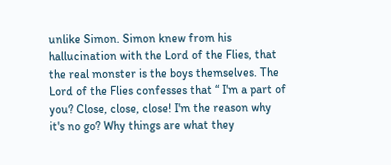unlike Simon. Simon knew from his hallucination with the Lord of the Flies, that the real monster is the boys themselves. The Lord of the Flies confesses that “ I'm a part of you? Close, close, close! I'm the reason why it's no go? Why things are what they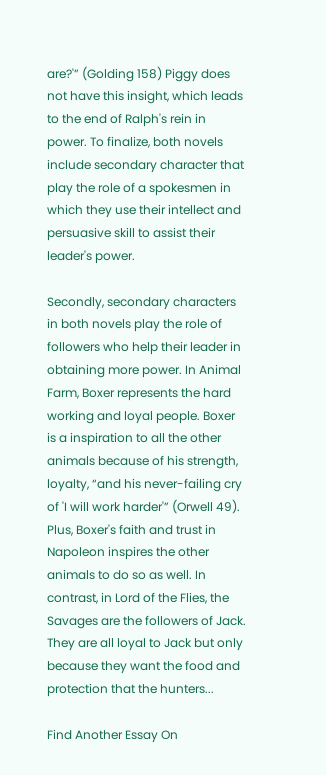are?'” (Golding 158) Piggy does not have this insight, which leads to the end of Ralph's rein in power. To finalize, both novels include secondary character that play the role of a spokesmen in which they use their intellect and persuasive skill to assist their leader's power.

Secondly, secondary characters in both novels play the role of followers who help their leader in obtaining more power. In Animal Farm, Boxer represents the hard working and loyal people. Boxer is a inspiration to all the other animals because of his strength, loyalty, “and his never-failing cry of 'I will work harder'” (Orwell 49). Plus, Boxer's faith and trust in Napoleon inspires the other animals to do so as well. In contrast, in Lord of the Flies, the Savages are the followers of Jack. They are all loyal to Jack but only because they want the food and protection that the hunters...

Find Another Essay On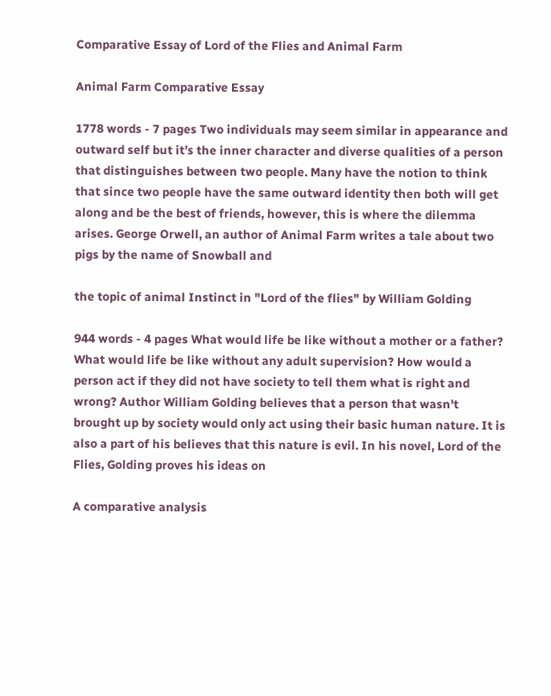Comparative Essay of Lord of the Flies and Animal Farm

Animal Farm Comparative Essay

1778 words - 7 pages Two individuals may seem similar in appearance and outward self but it’s the inner character and diverse qualities of a person that distinguishes between two people. Many have the notion to think that since two people have the same outward identity then both will get along and be the best of friends, however, this is where the dilemma arises. George Orwell, an author of Animal Farm writes a tale about two pigs by the name of Snowball and

the topic of animal Instinct in "Lord of the flies" by William Golding

944 words - 4 pages What would life be like without a mother or a father? What would life be like without any adult supervision? How would a person act if they did not have society to tell them what is right and wrong? Author William Golding believes that a person that wasn't brought up by society would only act using their basic human nature. It is also a part of his believes that this nature is evil. In his novel, Lord of the Flies, Golding proves his ideas on

A comparative analysis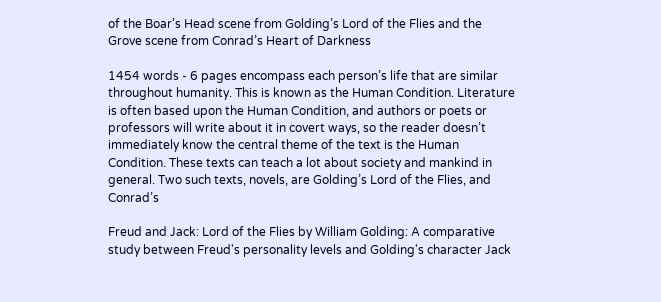of the Boar’s Head scene from Golding’s Lord of the Flies and the Grove scene from Conrad’s Heart of Darkness

1454 words - 6 pages encompass each person’s life that are similar throughout humanity. This is known as the Human Condition. Literature is often based upon the Human Condition, and authors or poets or professors will write about it in covert ways, so the reader doesn’t immediately know the central theme of the text is the Human Condition. These texts can teach a lot about society and mankind in general. Two such texts, novels, are Golding’s Lord of the Flies, and Conrad’s

Freud and Jack: Lord of the Flies by William Golding: A comparative study between Freud's personality levels and Golding's character Jack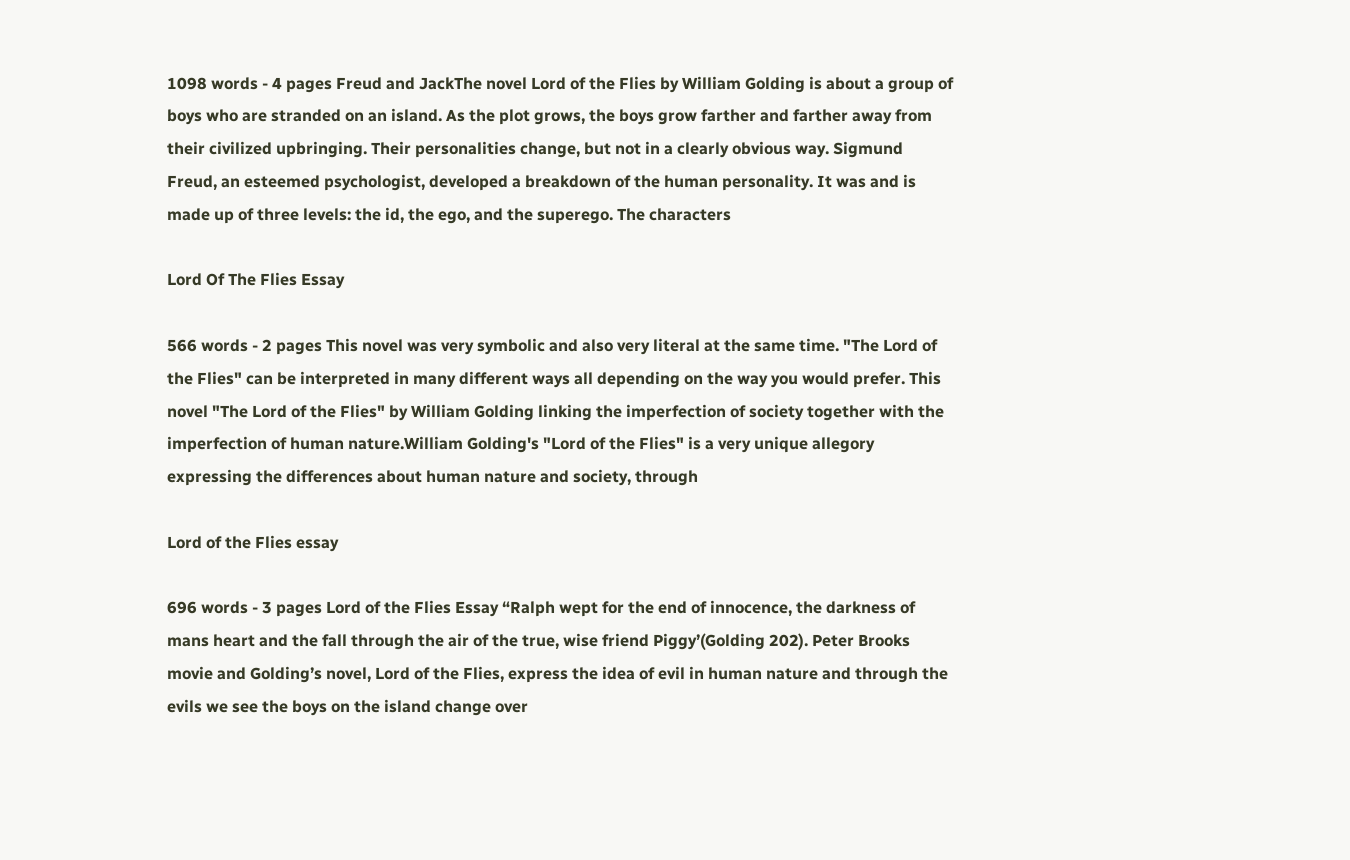1098 words - 4 pages Freud and JackThe novel Lord of the Flies by William Golding is about a group of boys who are stranded on an island. As the plot grows, the boys grow farther and farther away from their civilized upbringing. Their personalities change, but not in a clearly obvious way. Sigmund Freud, an esteemed psychologist, developed a breakdown of the human personality. It was and is made up of three levels: the id, the ego, and the superego. The characters

Lord Of The Flies Essay

566 words - 2 pages This novel was very symbolic and also very literal at the same time. "The Lord of the Flies" can be interpreted in many different ways all depending on the way you would prefer. This novel "The Lord of the Flies" by William Golding linking the imperfection of society together with the imperfection of human nature.William Golding's "Lord of the Flies" is a very unique allegory expressing the differences about human nature and society, through

Lord of the Flies essay

696 words - 3 pages Lord of the Flies Essay “Ralph wept for the end of innocence, the darkness of mans heart and the fall through the air of the true, wise friend Piggy’(Golding 202). Peter Brooks movie and Golding’s novel, Lord of the Flies, express the idea of evil in human nature and through the evils we see the boys on the island change over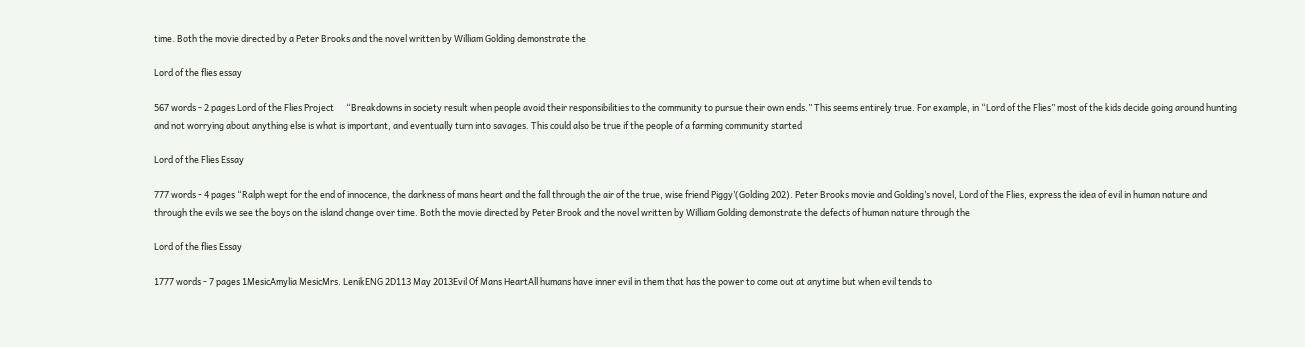time. Both the movie directed by a Peter Brooks and the novel written by William Golding demonstrate the

Lord of the flies essay

567 words - 2 pages Lord of the Flies Project      “Breakdowns in society result when people avoid their responsibilities to the community to pursue their own ends.” This seems entirely true. For example, in “Lord of the Flies” most of the kids decide going around hunting and not worrying about anything else is what is important, and eventually turn into savages. This could also be true if the people of a farming community started

Lord of the Flies Essay

777 words - 4 pages “Ralph wept for the end of innocence, the darkness of mans heart and the fall through the air of the true, wise friend Piggy’(Golding 202). Peter Brooks movie and Golding’s novel, Lord of the Flies, express the idea of evil in human nature and through the evils we see the boys on the island change over time. Both the movie directed by Peter Brook and the novel written by William Golding demonstrate the defects of human nature through the

Lord of the flies Essay

1777 words - 7 pages 1MesicAmylia MesicMrs. LenikENG 2D113 May 2013Evil Of Mans HeartAll humans have inner evil in them that has the power to come out at anytime but when evil tends to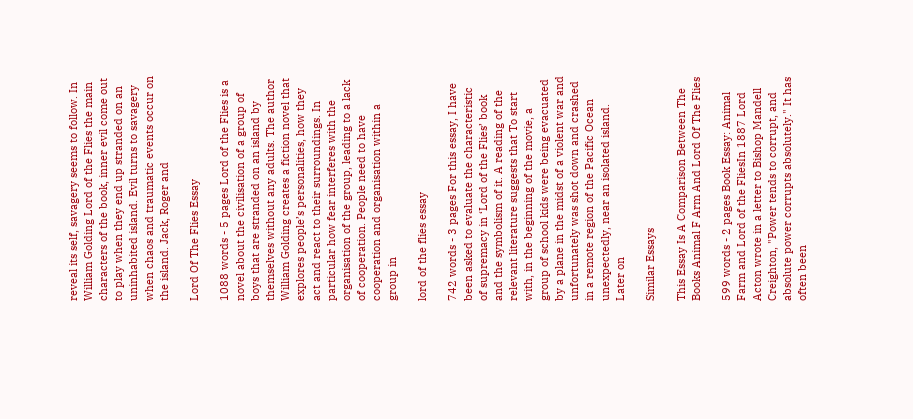reveal its self, savagery seems to follow. In William Golding Lord of the Flies the main characters of the book, inner evil come out to play when they end up stranded on an uninhabited island. Evil turns to savagery when chaos and traumatic events occur on the island. Jack, Roger and

Lord Of The Flies Essay

1088 words - 5 pages Lord of the Flies is a novel about the civilisation of a group of boys that are stranded on an island by themselves without any adults. The author William Golding creates a fiction novel that explores people’s personalities, how they act and react to their surroundings. In particular how fear interferes with the organisation of the group, leading to a lack of cooperation. People need to have cooperation and organisation within a group in

lord of the flies essay

742 words - 3 pages For this essay, I have been asked to evaluate the characteristic of supremacy in ‘Lord of the Flies’ book and the symbolism of it. A reading of the relevant literature suggests that To start with, in the beginning of the movie, a group of school kids were being evacuated by a plane in the midst of a violent war and unfortunately was shot down and crashed in a remote region of the Pacific Ocean unexpectedly, near an isolated island. Later on

Similar Essays

This Essay Is A Comparison Between The Books Animal F Arm And Lord Of The Flies

599 words - 2 pages Book Essay: Animal Farm and Lord of the FliesIn 1887 Lord Acton wrote in a letter to Bishop Mandell Creighton, "Power tends to corrupt, and absolute power corrupts absolutely." It has often been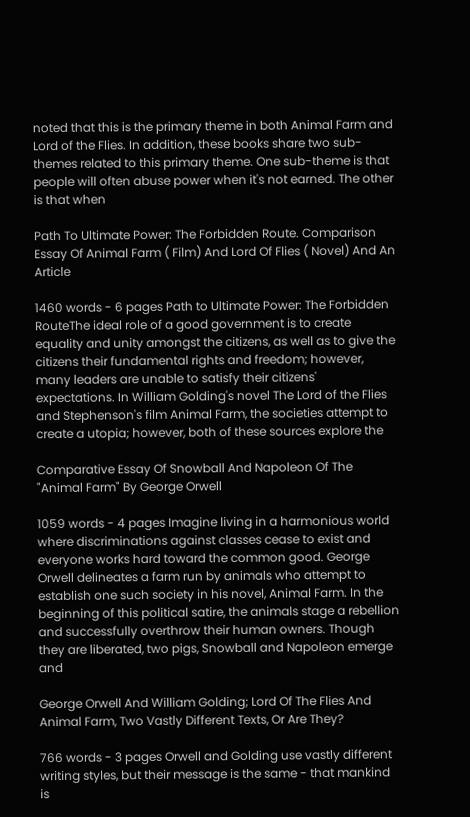noted that this is the primary theme in both Animal Farm and Lord of the Flies. In addition, these books share two sub-themes related to this primary theme. One sub-theme is that people will often abuse power when it's not earned. The other is that when

Path To Ultimate Power: The Forbidden Route. Comparison Essay Of Animal Farm ( Film) And Lord Of Flies ( Novel) And An Article

1460 words - 6 pages Path to Ultimate Power: The Forbidden RouteThe ideal role of a good government is to create equality and unity amongst the citizens, as well as to give the citizens their fundamental rights and freedom; however, many leaders are unable to satisfy their citizens' expectations. In William Golding's novel The Lord of the Flies and Stephenson's film Animal Farm, the societies attempt to create a utopia; however, both of these sources explore the

Comparative Essay Of Snowball And Napoleon Of The "Animal Farm" By George Orwell

1059 words - 4 pages Imagine living in a harmonious world where discriminations against classes cease to exist and everyone works hard toward the common good. George Orwell delineates a farm run by animals who attempt to establish one such society in his novel, Animal Farm. In the beginning of this political satire, the animals stage a rebellion and successfully overthrow their human owners. Though they are liberated, two pigs, Snowball and Napoleon emerge and

George Orwell And William Golding; Lord Of The Flies And Animal Farm, Two Vastly Different Texts, Or Are They?

766 words - 3 pages Orwell and Golding use vastly different writing styles, but their message is the same - that mankind is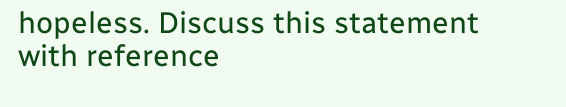hopeless. Discuss this statement with reference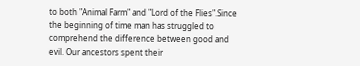to both "Animal Farm" and "Lord of the Flies".Since the beginning of time man has struggled to comprehend the difference between good and evil. Our ancestors spent their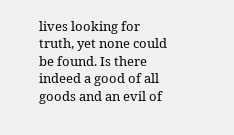lives looking for truth, yet none could be found. Is there indeed a good of all goods and an evil of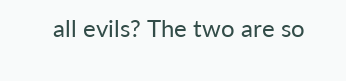all evils? The two are so